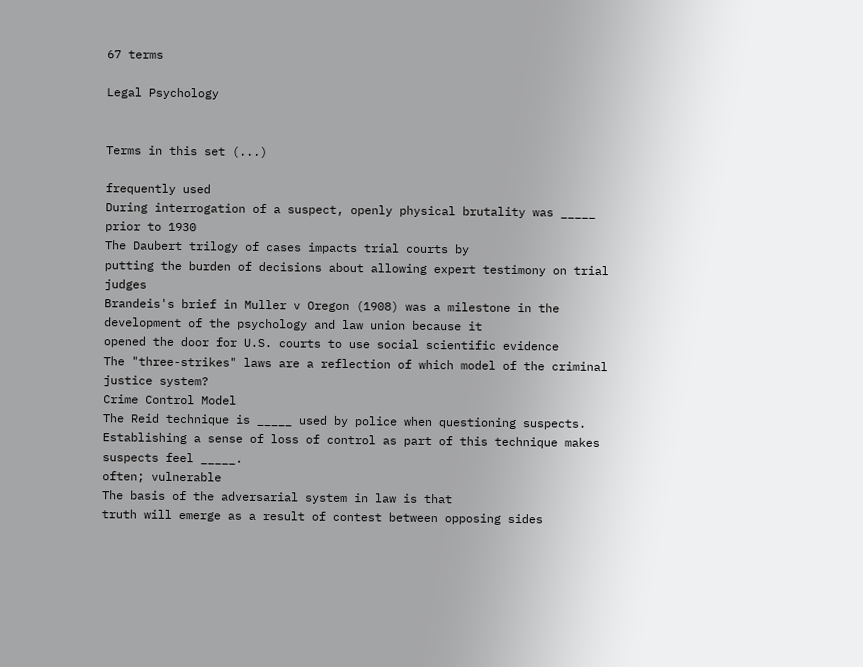67 terms

Legal Psychology


Terms in this set (...)

frequently used
During interrogation of a suspect, openly physical brutality was _____ prior to 1930
The Daubert trilogy of cases impacts trial courts by
putting the burden of decisions about allowing expert testimony on trial judges
Brandeis's brief in Muller v Oregon (1908) was a milestone in the development of the psychology and law union because it
opened the door for U.S. courts to use social scientific evidence
The "three-strikes" laws are a reflection of which model of the criminal justice system?
Crime Control Model
The Reid technique is _____ used by police when questioning suspects. Establishing a sense of loss of control as part of this technique makes suspects feel _____.
often; vulnerable
The basis of the adversarial system in law is that
truth will emerge as a result of contest between opposing sides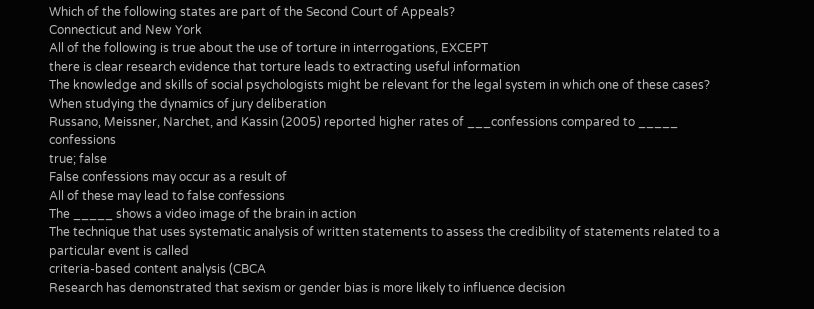Which of the following states are part of the Second Court of Appeals?
Connecticut and New York
All of the following is true about the use of torture in interrogations, EXCEPT
there is clear research evidence that torture leads to extracting useful information
The knowledge and skills of social psychologists might be relevant for the legal system in which one of these cases?
When studying the dynamics of jury deliberation
Russano, Meissner, Narchet, and Kassin (2005) reported higher rates of ___confessions compared to _____ confessions
true; false
False confessions may occur as a result of
All of these may lead to false confessions
The _____ shows a video image of the brain in action
The technique that uses systematic analysis of written statements to assess the credibility of statements related to a particular event is called
criteria-based content analysis (CBCA
Research has demonstrated that sexism or gender bias is more likely to influence decision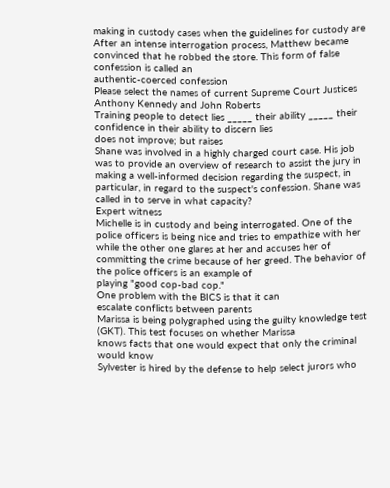making in custody cases when the guidelines for custody are
After an intense interrogation process, Matthew became convinced that he robbed the store. This form of false confession is called an
authentic-coerced confession
Please select the names of current Supreme Court Justices
Anthony Kennedy and John Roberts
Training people to detect lies _____ their ability _____ their confidence in their ability to discern lies
does not improve; but raises
Shane was involved in a highly charged court case. His job was to provide an overview of research to assist the jury in making a well-informed decision regarding the suspect, in particular, in regard to the suspect's confession. Shane was called in to serve in what capacity?
Expert witness
Michelle is in custody and being interrogated. One of the police officers is being nice and tries to empathize with her while the other one glares at her and accuses her of committing the crime because of her greed. The behavior of the police officers is an example of
playing "good cop-bad cop."
One problem with the BICS is that it can
escalate conflicts between parents
Marissa is being polygraphed using the guilty knowledge test (GKT). This test focuses on whether Marissa
knows facts that one would expect that only the criminal would know
Sylvester is hired by the defense to help select jurors who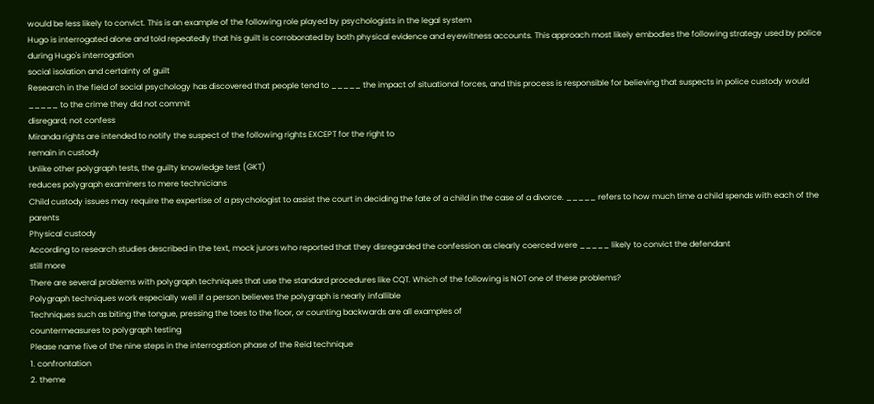would be less likely to convict. This is an example of the following role played by psychologists in the legal system
Hugo is interrogated alone and told repeatedly that his guilt is corroborated by both physical evidence and eyewitness accounts. This approach most likely embodies the following strategy used by police during Hugo's interrogation
social isolation and certainty of guilt
Research in the field of social psychology has discovered that people tend to _____ the impact of situational forces, and this process is responsible for believing that suspects in police custody would _____ to the crime they did not commit
disregard; not confess
Miranda rights are intended to notify the suspect of the following rights EXCEPT for the right to
remain in custody
Unlike other polygraph tests, the guilty knowledge test (GKT)
reduces polygraph examiners to mere technicians
Child custody issues may require the expertise of a psychologist to assist the court in deciding the fate of a child in the case of a divorce. _____ refers to how much time a child spends with each of the parents
Physical custody
According to research studies described in the text, mock jurors who reported that they disregarded the confession as clearly coerced were _____ likely to convict the defendant
still more
There are several problems with polygraph techniques that use the standard procedures like CQT. Which of the following is NOT one of these problems?
Polygraph techniques work especially well if a person believes the polygraph is nearly infallible
Techniques such as biting the tongue, pressing the toes to the floor, or counting backwards are all examples of
countermeasures to polygraph testing
Please name five of the nine steps in the interrogation phase of the Reid technique
1. confrontation
2. theme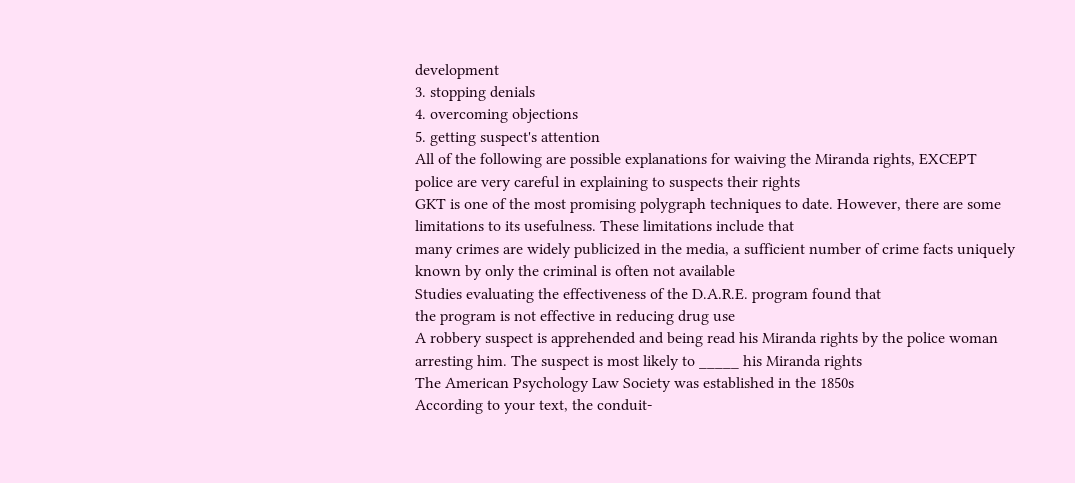development
3. stopping denials
4. overcoming objections
5. getting suspect's attention
All of the following are possible explanations for waiving the Miranda rights, EXCEPT
police are very careful in explaining to suspects their rights
GKT is one of the most promising polygraph techniques to date. However, there are some limitations to its usefulness. These limitations include that
many crimes are widely publicized in the media, a sufficient number of crime facts uniquely known by only the criminal is often not available
Studies evaluating the effectiveness of the D.A.R.E. program found that
the program is not effective in reducing drug use
A robbery suspect is apprehended and being read his Miranda rights by the police woman arresting him. The suspect is most likely to _____ his Miranda rights
The American Psychology Law Society was established in the 1850s
According to your text, the conduit-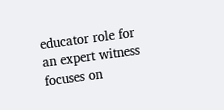educator role for an expert witness
focuses on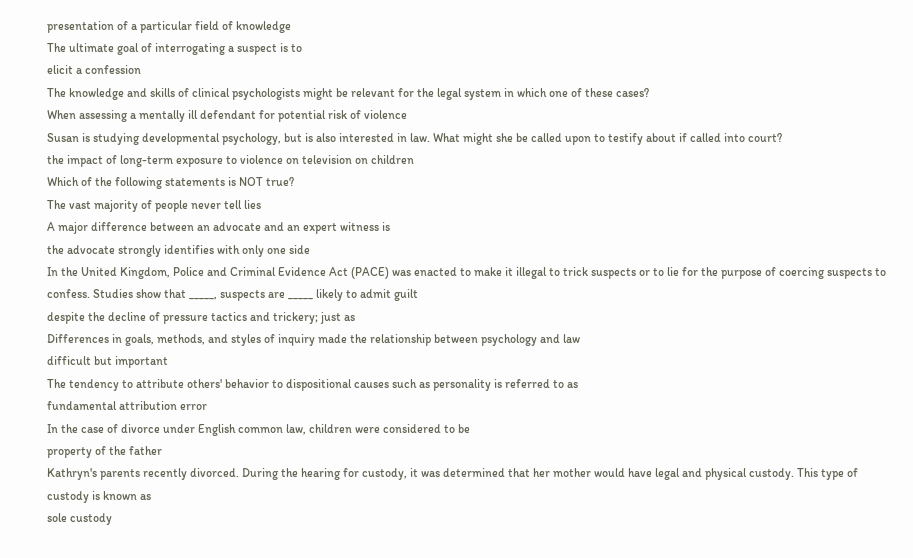presentation of a particular field of knowledge
The ultimate goal of interrogating a suspect is to
elicit a confession
The knowledge and skills of clinical psychologists might be relevant for the legal system in which one of these cases?
When assessing a mentally ill defendant for potential risk of violence
Susan is studying developmental psychology, but is also interested in law. What might she be called upon to testify about if called into court?
the impact of long-term exposure to violence on television on children
Which of the following statements is NOT true?
The vast majority of people never tell lies
A major difference between an advocate and an expert witness is
the advocate strongly identifies with only one side
In the United Kingdom, Police and Criminal Evidence Act (PACE) was enacted to make it illegal to trick suspects or to lie for the purpose of coercing suspects to confess. Studies show that _____, suspects are _____ likely to admit guilt
despite the decline of pressure tactics and trickery; just as
Differences in goals, methods, and styles of inquiry made the relationship between psychology and law
difficult but important
The tendency to attribute others' behavior to dispositional causes such as personality is referred to as
fundamental attribution error
In the case of divorce under English common law, children were considered to be
property of the father
Kathryn's parents recently divorced. During the hearing for custody, it was determined that her mother would have legal and physical custody. This type of custody is known as
sole custody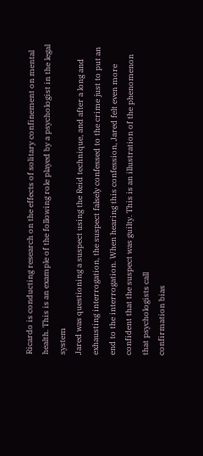Ricardo is conducting research on the effects of solitary confinement on mental health. This is an example of the following role played by a psychologist in the legal system
Jared was questioning a suspect using the Reid technique, and after a long and exhausting interrogation, the suspect falsely confessed to the crime just to put an end to the interrogation. When hearing this confession, Jared felt even more confident that the suspect was guilty. This is an illustration of the phenomenon that psychologists call
confirmation bias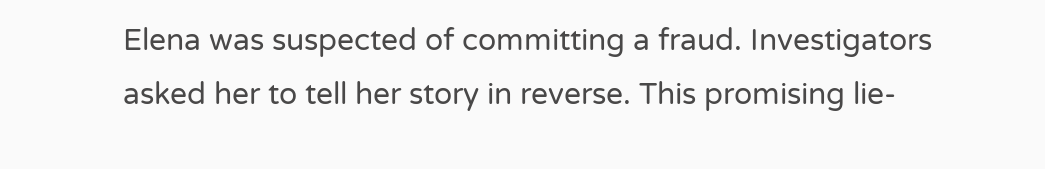Elena was suspected of committing a fraud. Investigators asked her to tell her story in reverse. This promising lie-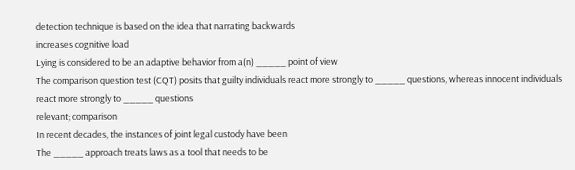detection technique is based on the idea that narrating backwards
increases cognitive load
Lying is considered to be an adaptive behavior from a(n) _____ point of view
The comparison question test (CQT) posits that guilty individuals react more strongly to _____ questions, whereas innocent individuals react more strongly to _____ questions
relevant; comparison
In recent decades, the instances of joint legal custody have been
The _____ approach treats laws as a tool that needs to be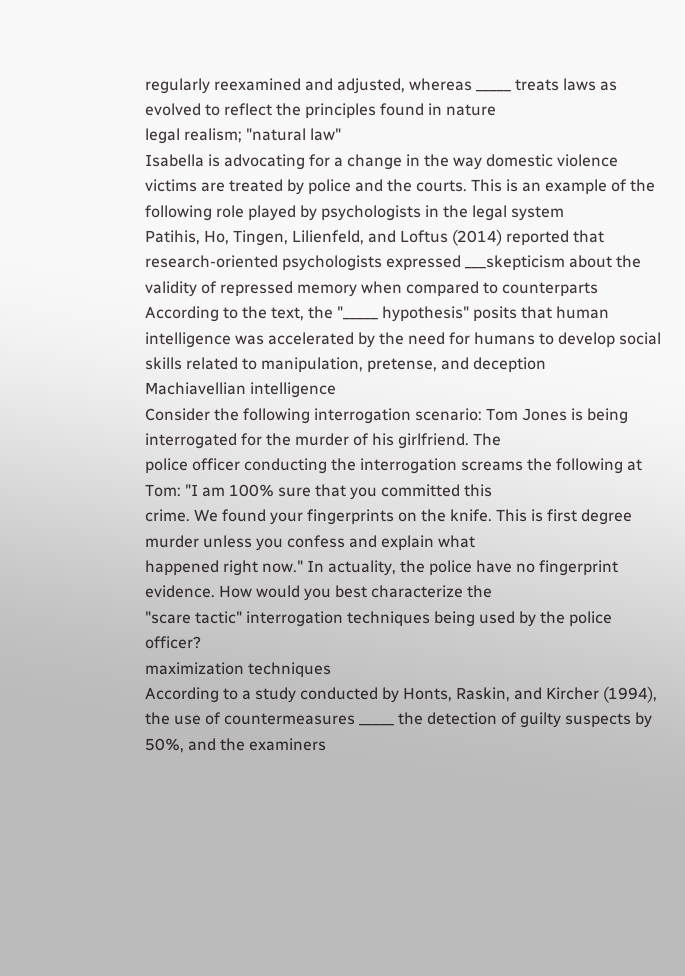regularly reexamined and adjusted, whereas _____ treats laws as evolved to reflect the principles found in nature
legal realism; "natural law"
Isabella is advocating for a change in the way domestic violence victims are treated by police and the courts. This is an example of the following role played by psychologists in the legal system
Patihis, Ho, Tingen, Lilienfeld, and Loftus (2014) reported that research-oriented psychologists expressed ___skepticism about the validity of repressed memory when compared to counterparts
According to the text, the "_____ hypothesis" posits that human intelligence was accelerated by the need for humans to develop social skills related to manipulation, pretense, and deception
Machiavellian intelligence
Consider the following interrogation scenario: Tom Jones is being interrogated for the murder of his girlfriend. The
police officer conducting the interrogation screams the following at Tom: "I am 100% sure that you committed this
crime. We found your fingerprints on the knife. This is first degree murder unless you confess and explain what
happened right now." In actuality, the police have no fingerprint evidence. How would you best characterize the
"scare tactic" interrogation techniques being used by the police officer?
maximization techniques
According to a study conducted by Honts, Raskin, and Kircher (1994), the use of countermeasures _____ the detection of guilty suspects by 50%, and the examiners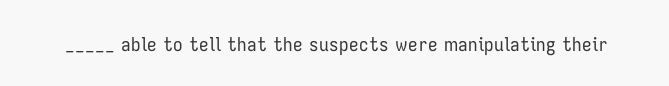_____ able to tell that the suspects were manipulating their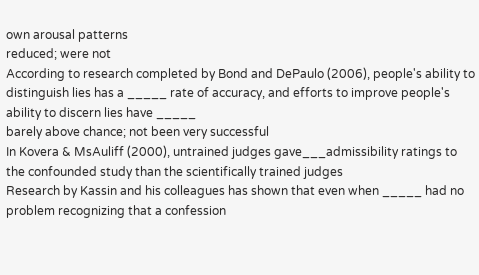own arousal patterns
reduced; were not
According to research completed by Bond and DePaulo (2006), people's ability to distinguish lies has a _____ rate of accuracy, and efforts to improve people's ability to discern lies have _____
barely above chance; not been very successful
In Kovera & MsAuliff (2000), untrained judges gave___admissibility ratings to the confounded study than the scientifically trained judges
Research by Kassin and his colleagues has shown that even when _____ had no problem recognizing that a confession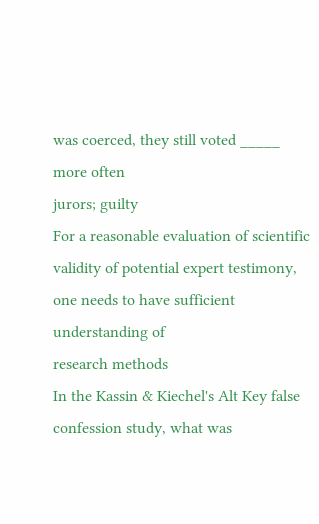was coerced, they still voted _____ more often
jurors; guilty
For a reasonable evaluation of scientific validity of potential expert testimony, one needs to have sufficient understanding of
research methods
In the Kassin & Kiechel's Alt Key false confession study, what was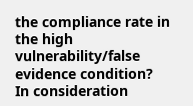the compliance rate in the high vulnerability/false evidence condition?
In consideration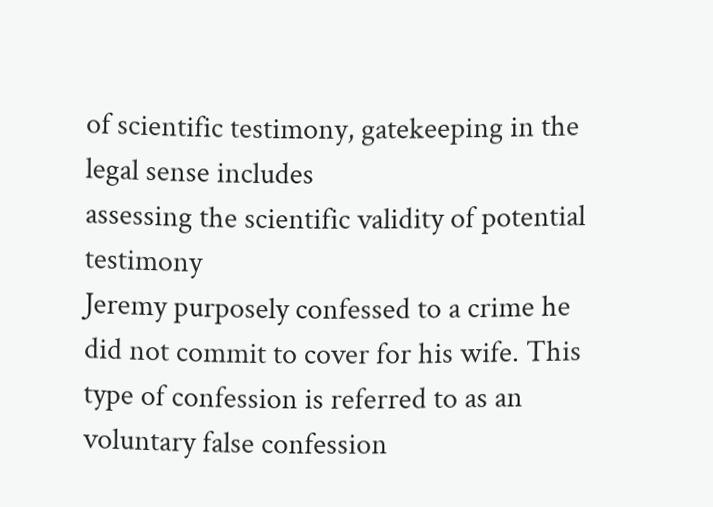of scientific testimony, gatekeeping in the legal sense includes
assessing the scientific validity of potential testimony
Jeremy purposely confessed to a crime he did not commit to cover for his wife. This type of confession is referred to as an
voluntary false confession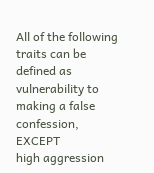All of the following traits can be defined as vulnerability to making a false confession, EXCEPT
high aggression